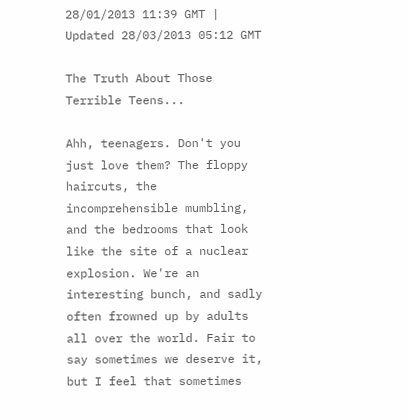28/01/2013 11:39 GMT | Updated 28/03/2013 05:12 GMT

The Truth About Those Terrible Teens...

Ahh, teenagers. Don't you just love them? The floppy haircuts, the incomprehensible mumbling, and the bedrooms that look like the site of a nuclear explosion. We're an interesting bunch, and sadly often frowned up by adults all over the world. Fair to say sometimes we deserve it, but I feel that sometimes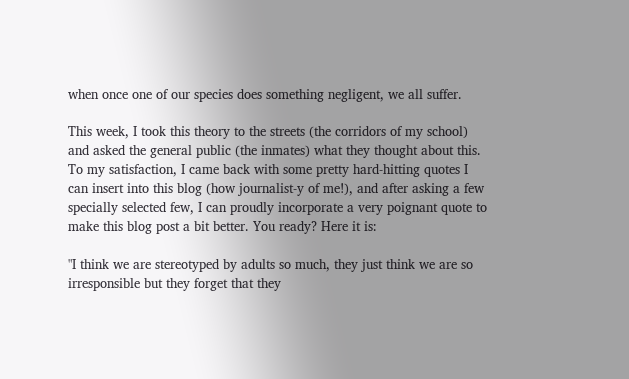when once one of our species does something negligent, we all suffer.

This week, I took this theory to the streets (the corridors of my school) and asked the general public (the inmates) what they thought about this. To my satisfaction, I came back with some pretty hard-hitting quotes I can insert into this blog (how journalist-y of me!), and after asking a few specially selected few, I can proudly incorporate a very poignant quote to make this blog post a bit better. You ready? Here it is:

"I think we are stereotyped by adults so much, they just think we are so irresponsible but they forget that they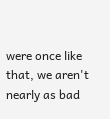were once like that, we aren't nearly as bad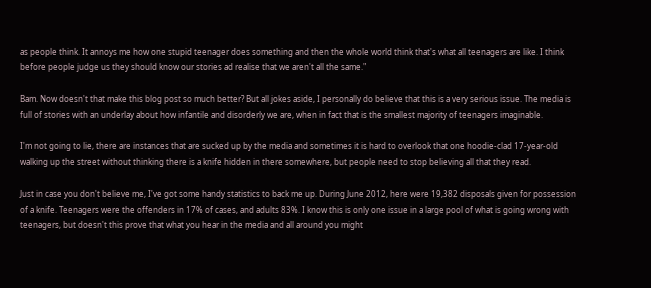as people think. It annoys me how one stupid teenager does something and then the whole world think that's what all teenagers are like. I think before people judge us they should know our stories ad realise that we aren't all the same."

Bam. Now doesn't that make this blog post so much better? But all jokes aside, I personally do believe that this is a very serious issue. The media is full of stories with an underlay about how infantile and disorderly we are, when in fact that is the smallest majority of teenagers imaginable.

I'm not going to lie, there are instances that are sucked up by the media and sometimes it is hard to overlook that one hoodie-clad 17-year-old walking up the street without thinking there is a knife hidden in there somewhere, but people need to stop believing all that they read.

Just in case you don't believe me, I've got some handy statistics to back me up. During June 2012, here were 19,382 disposals given for possession of a knife. Teenagers were the offenders in 17% of cases, and adults 83%. I know this is only one issue in a large pool of what is going wrong with teenagers, but doesn't this prove that what you hear in the media and all around you might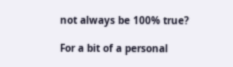not always be 100% true?

For a bit of a personal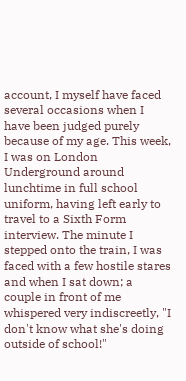account, I myself have faced several occasions when I have been judged purely because of my age. This week, I was on London Underground around lunchtime in full school uniform, having left early to travel to a Sixth Form interview. The minute I stepped onto the train, I was faced with a few hostile stares and when I sat down; a couple in front of me whispered very indiscreetly, "I don't know what she's doing outside of school!"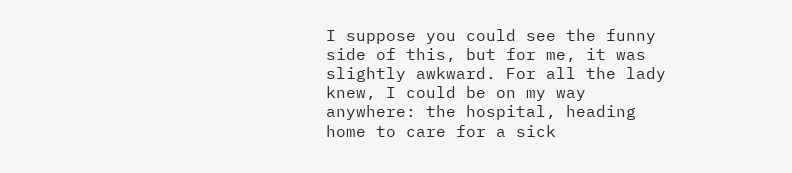I suppose you could see the funny side of this, but for me, it was slightly awkward. For all the lady knew, I could be on my way anywhere: the hospital, heading home to care for a sick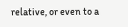relative, or even to a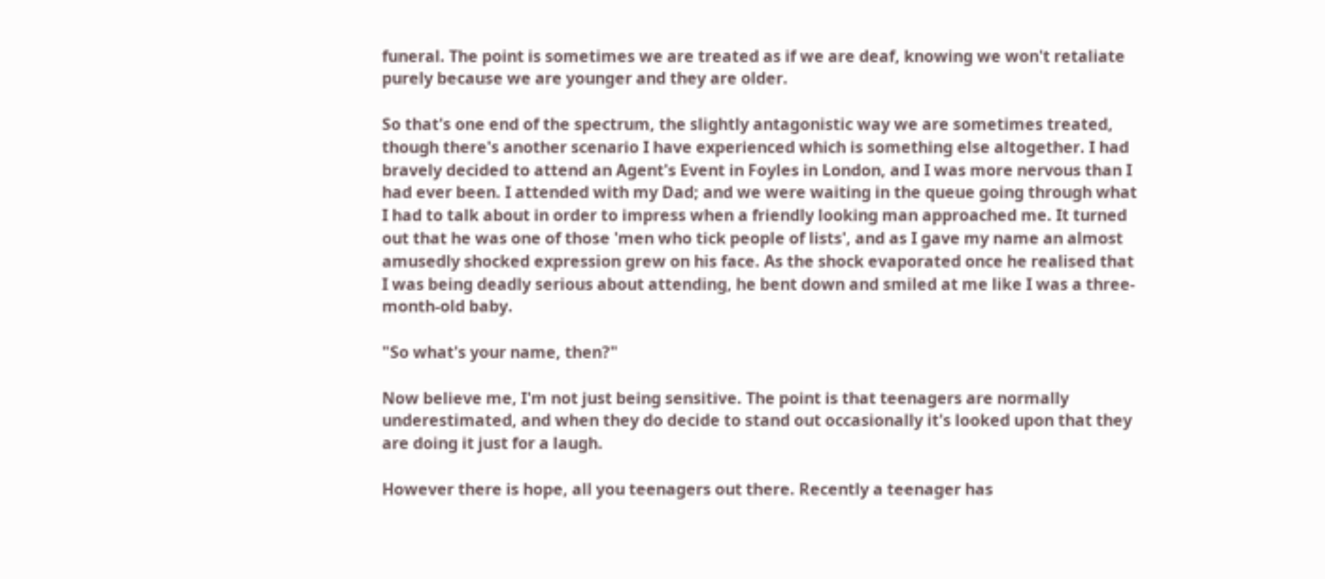funeral. The point is sometimes we are treated as if we are deaf, knowing we won't retaliate purely because we are younger and they are older.

So that's one end of the spectrum, the slightly antagonistic way we are sometimes treated, though there's another scenario I have experienced which is something else altogether. I had bravely decided to attend an Agent's Event in Foyles in London, and I was more nervous than I had ever been. I attended with my Dad; and we were waiting in the queue going through what I had to talk about in order to impress when a friendly looking man approached me. It turned out that he was one of those 'men who tick people of lists', and as I gave my name an almost amusedly shocked expression grew on his face. As the shock evaporated once he realised that I was being deadly serious about attending, he bent down and smiled at me like I was a three-month-old baby.

"So what's your name, then?"

Now believe me, I'm not just being sensitive. The point is that teenagers are normally underestimated, and when they do decide to stand out occasionally it's looked upon that they are doing it just for a laugh.

However there is hope, all you teenagers out there. Recently a teenager has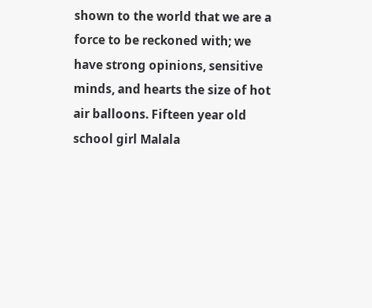shown to the world that we are a force to be reckoned with; we have strong opinions, sensitive minds, and hearts the size of hot air balloons. Fifteen year old school girl Malala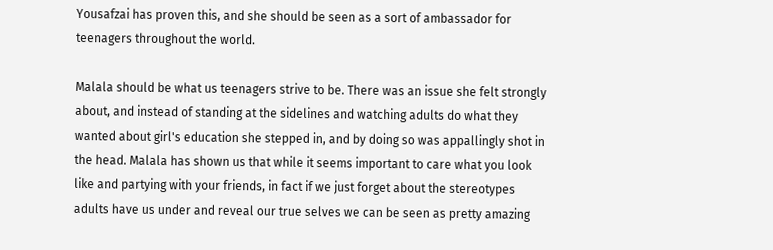Yousafzai has proven this, and she should be seen as a sort of ambassador for teenagers throughout the world.

Malala should be what us teenagers strive to be. There was an issue she felt strongly about, and instead of standing at the sidelines and watching adults do what they wanted about girl's education she stepped in, and by doing so was appallingly shot in the head. Malala has shown us that while it seems important to care what you look like and partying with your friends, in fact if we just forget about the stereotypes adults have us under and reveal our true selves we can be seen as pretty amazing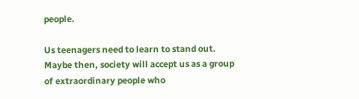people.

Us teenagers need to learn to stand out. Maybe then, society will accept us as a group of extraordinary people who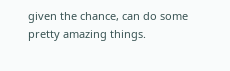given the chance, can do some pretty amazing things.